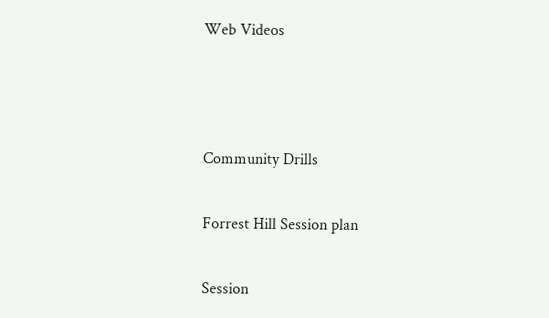Web Videos



Community Drills

Forrest Hill Session plan

Session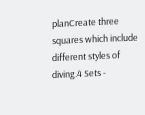planCreate three squares which include different styles of diving.4 Sets -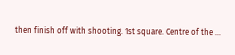then finish off with shooting. 1st square. Centre of the ...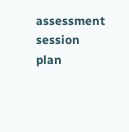assessment session plan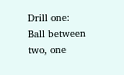Drill one: Ball between two, one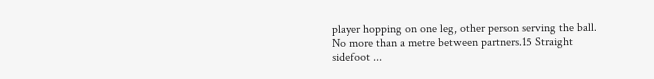player hopping on one leg, other person serving the ball. No more than a metre between partners.15 Straight sidefoot ...